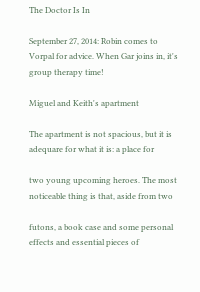The Doctor Is In

September 27, 2014: Robin comes to Vorpal for advice. When Gar joins in, it's group therapy time!

Miguel and Keith's apartment

The apartment is not spacious, but it is adequare for what it is: a place for

two young upcoming heroes. The most noticeable thing is that, aside from two

futons, a book case and some personal effects and essential pieces of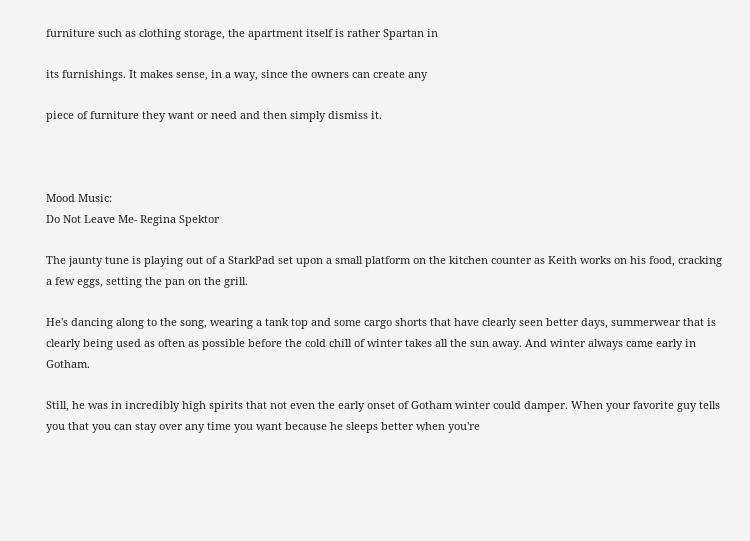furniture such as clothing storage, the apartment itself is rather Spartan in

its furnishings. It makes sense, in a way, since the owners can create any

piece of furniture they want or need and then simply dismiss it.



Mood Music:
Do Not Leave Me- Regina Spektor

The jaunty tune is playing out of a StarkPad set upon a small platform on the kitchen counter as Keith works on his food, cracking a few eggs, setting the pan on the grill.

He's dancing along to the song, wearing a tank top and some cargo shorts that have clearly seen better days, summerwear that is clearly being used as often as possible before the cold chill of winter takes all the sun away. And winter always came early in Gotham.

Still, he was in incredibly high spirits that not even the early onset of Gotham winter could damper. When your favorite guy tells you that you can stay over any time you want because he sleeps better when you're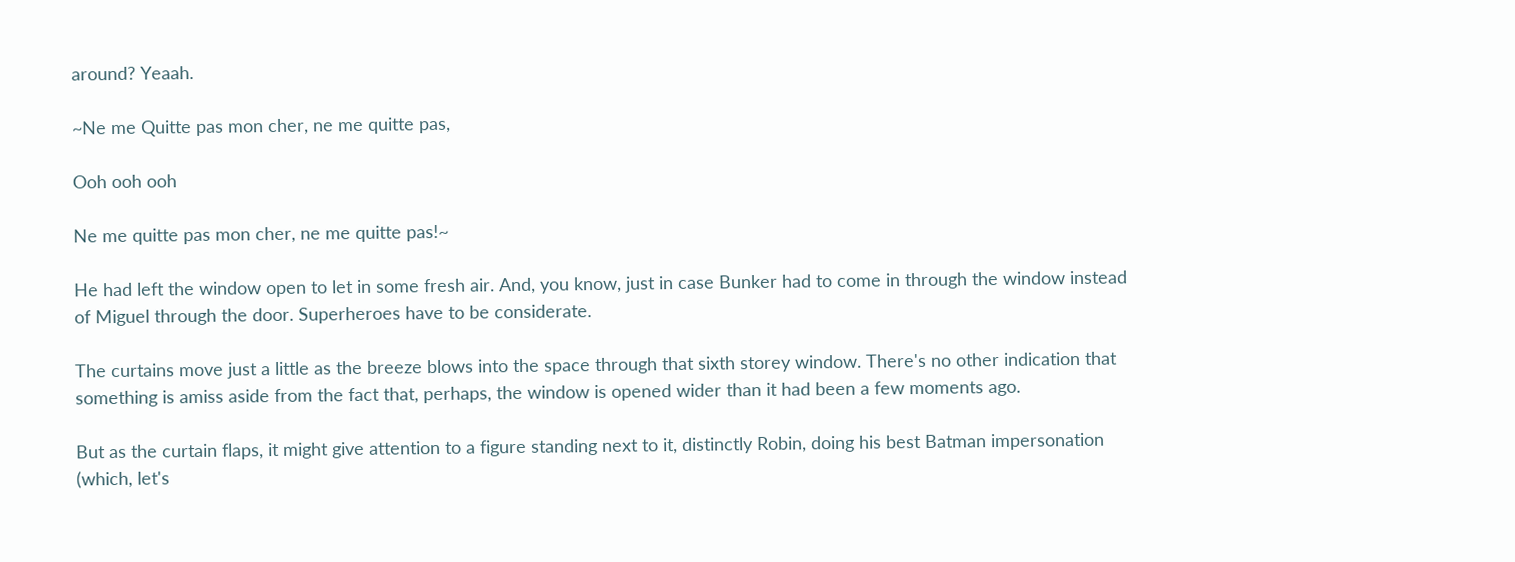around? Yeaah.

~Ne me Quitte pas mon cher, ne me quitte pas,

Ooh ooh ooh

Ne me quitte pas mon cher, ne me quitte pas!~

He had left the window open to let in some fresh air. And, you know, just in case Bunker had to come in through the window instead of Miguel through the door. Superheroes have to be considerate.

The curtains move just a little as the breeze blows into the space through that sixth storey window. There's no other indication that something is amiss aside from the fact that, perhaps, the window is opened wider than it had been a few moments ago.

But as the curtain flaps, it might give attention to a figure standing next to it, distinctly Robin, doing his best Batman impersonation (which, let's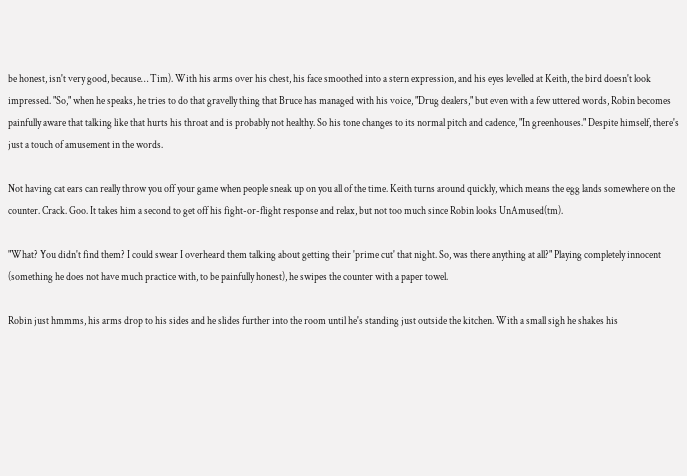be honest, isn't very good, because… Tim). With his arms over his chest, his face smoothed into a stern expression, and his eyes levelled at Keith, the bird doesn't look impressed. "So," when he speaks, he tries to do that gravelly thing that Bruce has managed with his voice, "Drug dealers," but even with a few uttered words, Robin becomes painfully aware that talking like that hurts his throat and is probably not healthy. So his tone changes to its normal pitch and cadence, "In greenhouses." Despite himself, there's just a touch of amusement in the words.

Not having cat ears can really throw you off your game when people sneak up on you all of the time. Keith turns around quickly, which means the egg lands somewhere on the counter. Crack. Goo. It takes him a second to get off his fight-or-flight response and relax, but not too much since Robin looks UnAmused(tm).

"What? You didn't find them? I could swear I overheard them talking about getting their 'prime cut' that night. So, was there anything at all?" Playing completely innocent (something he does not have much practice with, to be painfully honest), he swipes the counter with a paper towel.

Robin just hmmms, his arms drop to his sides and he slides further into the room until he's standing just outside the kitchen. With a small sigh he shakes his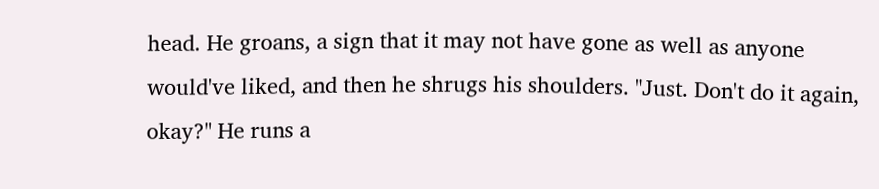head. He groans, a sign that it may not have gone as well as anyone would've liked, and then he shrugs his shoulders. "Just. Don't do it again, okay?" He runs a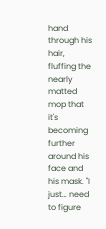hand through his hair, fluffing the nearly matted mop that it's becoming further around his face and his mask. "I just… need to figure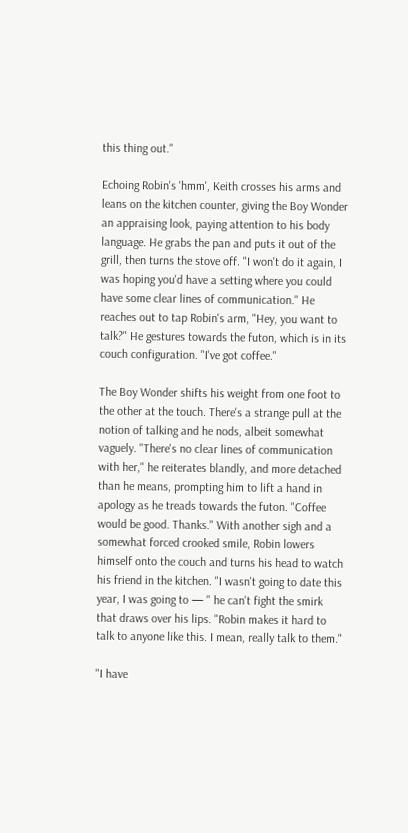this thing out."

Echoing Robin's 'hmm', Keith crosses his arms and leans on the kitchen counter, giving the Boy Wonder an appraising look, paying attention to his body language. He grabs the pan and puts it out of the grill, then turns the stove off. "I won't do it again, I was hoping you'd have a setting where you could have some clear lines of communication." He reaches out to tap Robin's arm, "Hey, you want to talk?" He gestures towards the futon, which is in its couch configuration. "I've got coffee."

The Boy Wonder shifts his weight from one foot to the other at the touch. There's a strange pull at the notion of talking and he nods, albeit somewhat vaguely. "There's no clear lines of communication with her," he reiterates blandly, and more detached than he means, prompting him to lift a hand in apology as he treads towards the futon. "Coffee would be good. Thanks." With another sigh and a somewhat forced crooked smile, Robin lowers himself onto the couch and turns his head to watch his friend in the kitchen. "I wasn't going to date this year, I was going to — " he can't fight the smirk that draws over his lips. "Robin makes it hard to talk to anyone like this. I mean, really talk to them."

"I have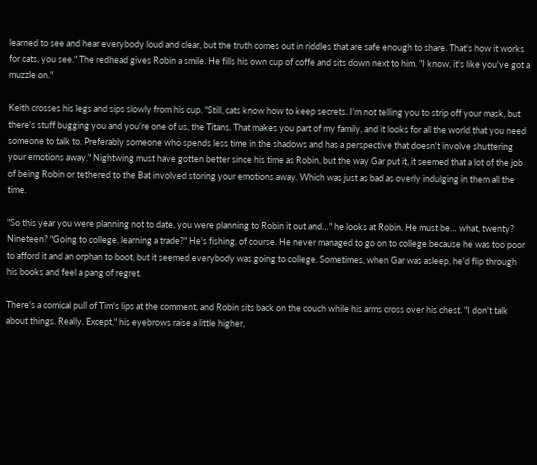learned to see and hear everybody loud and clear, but the truth comes out in riddles that are safe enough to share. That's how it works for cats, you see." The redhead gives Robin a smile. He fills his own cup of coffe and sits down next to him. "I know, it's like you've got a muzzle on."

Keith crosses his legs and sips slowly from his cup. "Still, cats know how to keep secrets. I'm not telling you to strip off your mask, but there's stuff bugging you and you're one of us, the Titans. That makes you part of my family, and it looks for all the world that you need someone to talk to. Preferably someone who spends less time in the shadows and has a perspective that doesn't involve shuttering your emotions away." Nightwing must have gotten better since his time as Robin, but the way Gar put it, it seemed that a lot of the job of being Robin or tethered to the Bat involved storing your emotions away. Which was just as bad as overly indulging in them all the time.

"So this year you were planning not to date, you were planning to Robin it out and…" he looks at Robin. He must be… what, twenty? Nineteen? "Going to college, learning a trade?" He's fishing, of course. He never managed to go on to college because he was too poor to afford it and an orphan to boot, but it seemed everybody was going to college. Sometimes, when Gar was asleep, he'd flip through his books and feel a pang of regret.

There's a comical pull of Tim's lips at the comment, and Robin sits back on the couch while his arms cross over his chest. "I don't talk about things. Really. Except," his eyebrows raise a little higher,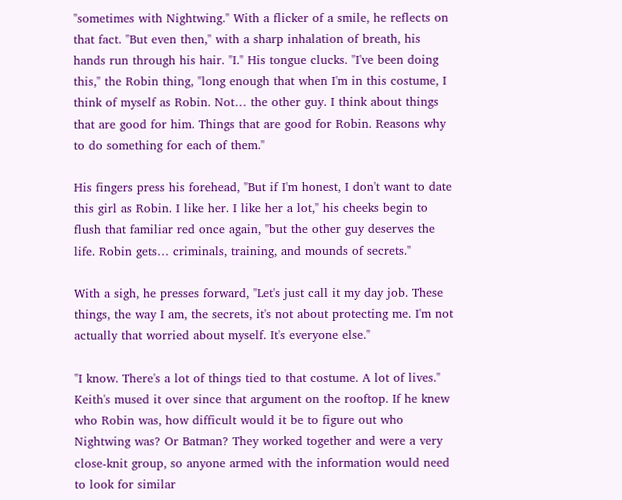"sometimes with Nightwing." With a flicker of a smile, he reflects on that fact. "But even then," with a sharp inhalation of breath, his hands run through his hair. "I." His tongue clucks. "I've been doing this," the Robin thing, "long enough that when I'm in this costume, I think of myself as Robin. Not… the other guy. I think about things that are good for him. Things that are good for Robin. Reasons why to do something for each of them."

His fingers press his forehead, "But if I'm honest, I don't want to date this girl as Robin. I like her. I like her a lot," his cheeks begin to flush that familiar red once again, "but the other guy deserves the life. Robin gets… criminals, training, and mounds of secrets."

With a sigh, he presses forward, "Let's just call it my day job. These things, the way I am, the secrets, it's not about protecting me. I'm not actually that worried about myself. It's everyone else."

"I know. There's a lot of things tied to that costume. A lot of lives." Keith's mused it over since that argument on the rooftop. If he knew who Robin was, how difficult would it be to figure out who Nightwing was? Or Batman? They worked together and were a very close-knit group, so anyone armed with the information would need to look for similar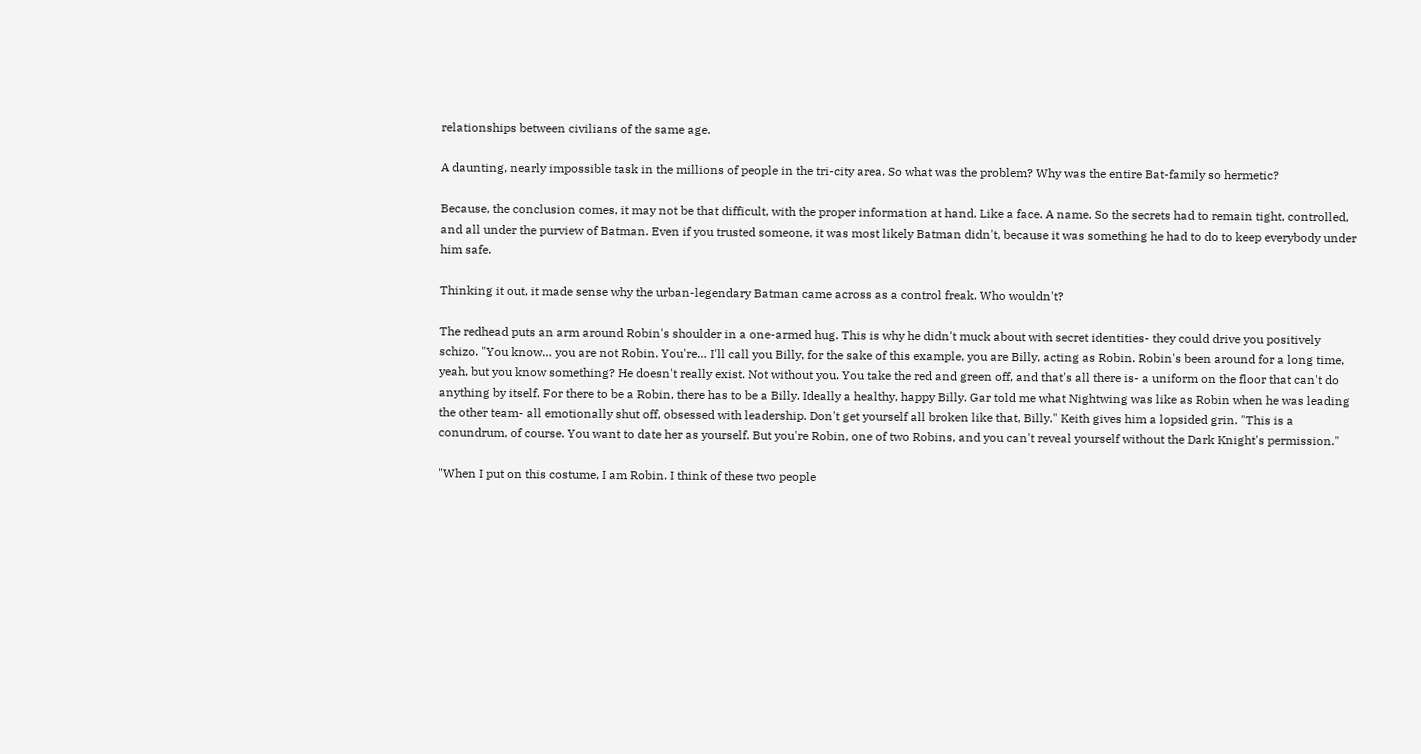relationships between civilians of the same age.

A daunting, nearly impossible task in the millions of people in the tri-city area. So what was the problem? Why was the entire Bat-family so hermetic?

Because, the conclusion comes, it may not be that difficult, with the proper information at hand. Like a face. A name. So the secrets had to remain tight, controlled, and all under the purview of Batman. Even if you trusted someone, it was most likely Batman didn't, because it was something he had to do to keep everybody under him safe.

Thinking it out, it made sense why the urban-legendary Batman came across as a control freak. Who wouldn't?

The redhead puts an arm around Robin's shoulder in a one-armed hug. This is why he didn't muck about with secret identities- they could drive you positively schizo. "You know… you are not Robin. You're… I'll call you Billy, for the sake of this example, you are Billy, acting as Robin. Robin's been around for a long time, yeah, but you know something? He doesn't really exist. Not without you. You take the red and green off, and that's all there is- a uniform on the floor that can't do anything by itself. For there to be a Robin, there has to be a Billy. Ideally a healthy, happy Billy. Gar told me what Nightwing was like as Robin when he was leading the other team- all emotionally shut off, obsessed with leadership. Don't get yourself all broken like that, Billy." Keith gives him a lopsided grin. "This is a conundrum, of course. You want to date her as yourself. But you're Robin, one of two Robins, and you can't reveal yourself without the Dark Knight's permission."

"When I put on this costume, I am Robin. I think of these two people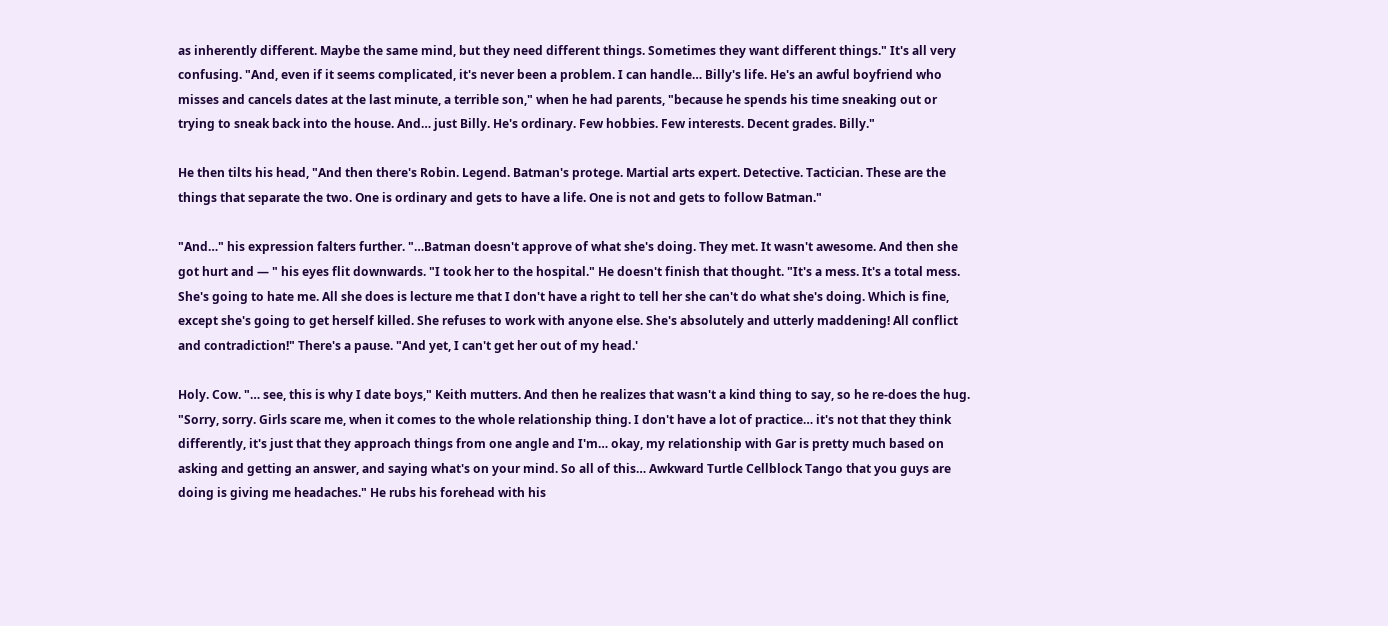as inherently different. Maybe the same mind, but they need different things. Sometimes they want different things." It's all very confusing. "And, even if it seems complicated, it's never been a problem. I can handle… Billy's life. He's an awful boyfriend who misses and cancels dates at the last minute, a terrible son," when he had parents, "because he spends his time sneaking out or trying to sneak back into the house. And… just Billy. He's ordinary. Few hobbies. Few interests. Decent grades. Billy."

He then tilts his head, "And then there's Robin. Legend. Batman's protege. Martial arts expert. Detective. Tactician. These are the things that separate the two. One is ordinary and gets to have a life. One is not and gets to follow Batman."

"And…" his expression falters further. "…Batman doesn't approve of what she's doing. They met. It wasn't awesome. And then she got hurt and — " his eyes flit downwards. "I took her to the hospital." He doesn't finish that thought. "It's a mess. It's a total mess. She's going to hate me. All she does is lecture me that I don't have a right to tell her she can't do what she's doing. Which is fine, except she's going to get herself killed. She refuses to work with anyone else. She's absolutely and utterly maddening! All conflict and contradiction!" There's a pause. "And yet, I can't get her out of my head.'

Holy. Cow. "… see, this is why I date boys," Keith mutters. And then he realizes that wasn't a kind thing to say, so he re-does the hug. "Sorry, sorry. Girls scare me, when it comes to the whole relationship thing. I don't have a lot of practice… it's not that they think differently, it's just that they approach things from one angle and I'm… okay, my relationship with Gar is pretty much based on asking and getting an answer, and saying what's on your mind. So all of this… Awkward Turtle Cellblock Tango that you guys are doing is giving me headaches." He rubs his forehead with his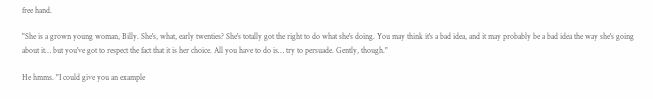free hand.

"She is a grown young woman, Billy. She's, what, early twenties? She's totally got the right to do what she's doing. You may think it's a bad idea, and it may probably be a bad idea the way she's going about it… but you've got to respect the fact that it is her choice. All you have to do is… try to persuade. Gently, though."

He hmms. "I could give you an example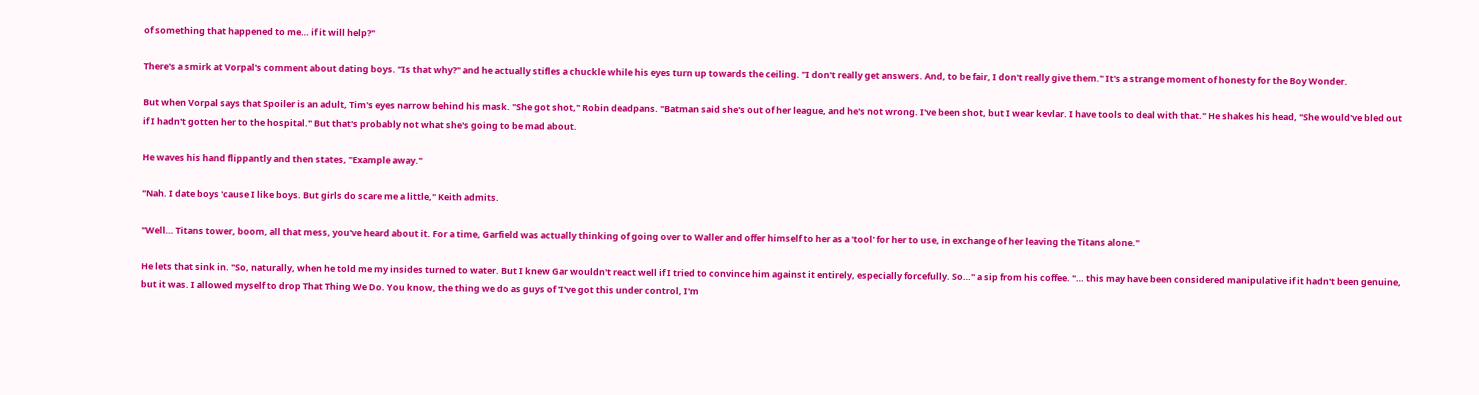of something that happened to me… if it will help?"

There's a smirk at Vorpal's comment about dating boys. "Is that why?" and he actually stifles a chuckle while his eyes turn up towards the ceiling. "I don't really get answers. And, to be fair, I don't really give them." It's a strange moment of honesty for the Boy Wonder.

But when Vorpal says that Spoiler is an adult, Tim's eyes narrow behind his mask. "She got shot," Robin deadpans. "Batman said she's out of her league, and he's not wrong. I've been shot, but I wear kevlar. I have tools to deal with that." He shakes his head, "She would've bled out if I hadn't gotten her to the hospital." But that's probably not what she's going to be mad about.

He waves his hand flippantly and then states, "Example away."

"Nah. I date boys 'cause I like boys. But girls do scare me a little," Keith admits.

"Well… Titans tower, boom, all that mess, you've heard about it. For a time, Garfield was actually thinking of going over to Waller and offer himself to her as a 'tool' for her to use, in exchange of her leaving the Titans alone."

He lets that sink in. "So, naturally, when he told me my insides turned to water. But I knew Gar wouldn't react well if I tried to convince him against it entirely, especially forcefully. So…" a sip from his coffee. "… this may have been considered manipulative if it hadn't been genuine, but it was. I allowed myself to drop That Thing We Do. You know, the thing we do as guys of 'I've got this under control, I'm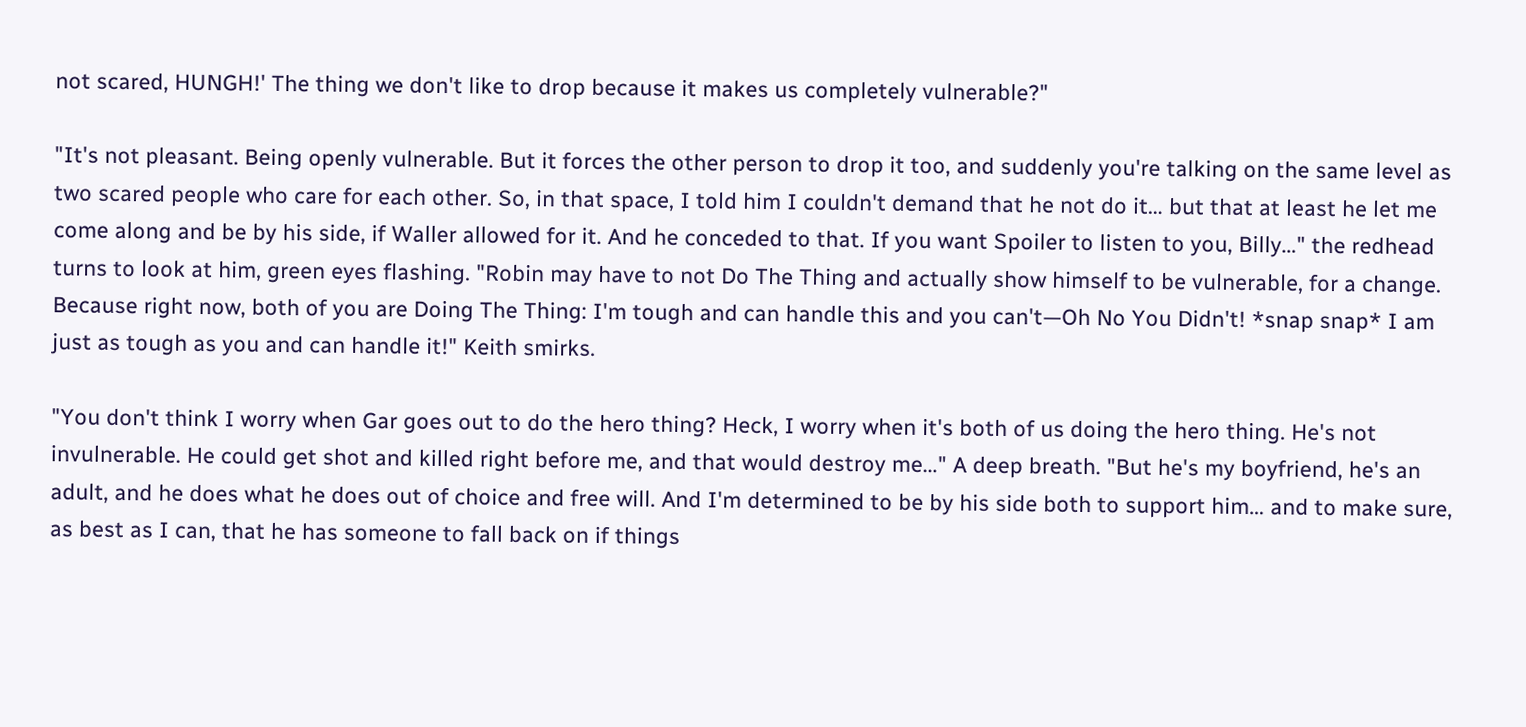not scared, HUNGH!' The thing we don't like to drop because it makes us completely vulnerable?"

"It's not pleasant. Being openly vulnerable. But it forces the other person to drop it too, and suddenly you're talking on the same level as two scared people who care for each other. So, in that space, I told him I couldn't demand that he not do it… but that at least he let me come along and be by his side, if Waller allowed for it. And he conceded to that. If you want Spoiler to listen to you, Billy…" the redhead turns to look at him, green eyes flashing. "Robin may have to not Do The Thing and actually show himself to be vulnerable, for a change. Because right now, both of you are Doing The Thing: I'm tough and can handle this and you can't—Oh No You Didn't! *snap snap* I am just as tough as you and can handle it!" Keith smirks.

"You don't think I worry when Gar goes out to do the hero thing? Heck, I worry when it's both of us doing the hero thing. He's not invulnerable. He could get shot and killed right before me, and that would destroy me…" A deep breath. "But he's my boyfriend, he's an adult, and he does what he does out of choice and free will. And I'm determined to be by his side both to support him… and to make sure, as best as I can, that he has someone to fall back on if things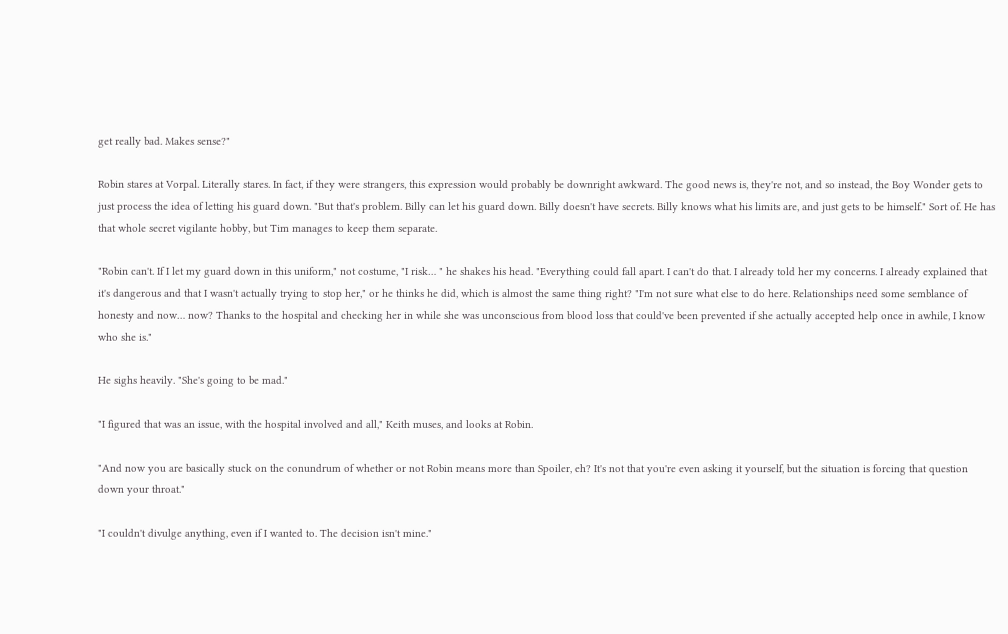get really bad. Makes sense?"

Robin stares at Vorpal. Literally stares. In fact, if they were strangers, this expression would probably be downright awkward. The good news is, they're not, and so instead, the Boy Wonder gets to just process the idea of letting his guard down. "But that's problem. Billy can let his guard down. Billy doesn't have secrets. Billy knows what his limits are, and just gets to be himself." Sort of. He has that whole secret vigilante hobby, but Tim manages to keep them separate.

"Robin can't. If I let my guard down in this uniform," not costume, "I risk… " he shakes his head. "Everything could fall apart. I can't do that. I already told her my concerns. I already explained that it's dangerous and that I wasn't actually trying to stop her," or he thinks he did, which is almost the same thing right? "I'm not sure what else to do here. Relationships need some semblance of honesty and now… now? Thanks to the hospital and checking her in while she was unconscious from blood loss that could've been prevented if she actually accepted help once in awhile, I know who she is."

He sighs heavily. "She's going to be mad."

"I figured that was an issue, with the hospital involved and all," Keith muses, and looks at Robin.

"And now you are basically stuck on the conundrum of whether or not Robin means more than Spoiler, eh? It's not that you're even asking it yourself, but the situation is forcing that question down your throat."

"I couldn't divulge anything, even if I wanted to. The decision isn't mine."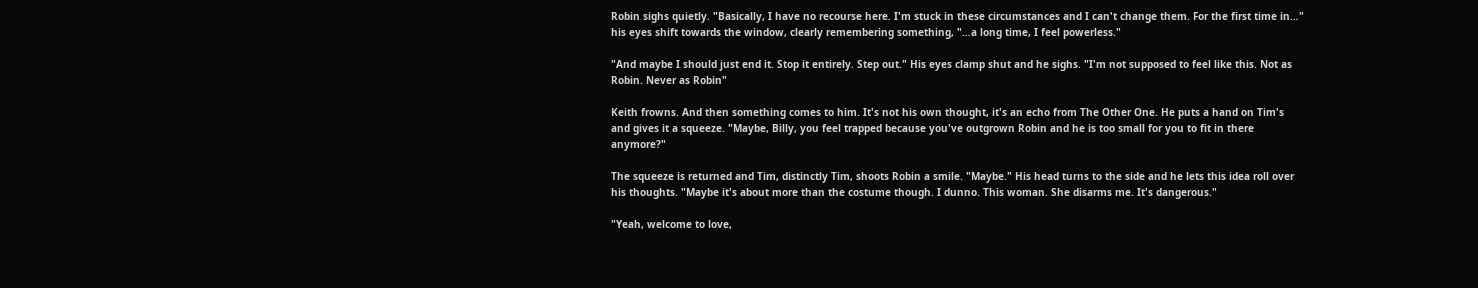Robin sighs quietly. "Basically, I have no recourse here. I'm stuck in these circumstances and I can't change them. For the first time in…" his eyes shift towards the window, clearly remembering something, "…a long time, I feel powerless."

"And maybe I should just end it. Stop it entirely. Step out." His eyes clamp shut and he sighs. "I'm not supposed to feel like this. Not as Robin. Never as Robin"

Keith frowns. And then something comes to him. It's not his own thought, it's an echo from The Other One. He puts a hand on Tim's and gives it a squeeze. "Maybe, Billy, you feel trapped because you've outgrown Robin and he is too small for you to fit in there anymore?"

The squeeze is returned and Tim, distinctly Tim, shoots Robin a smile. "Maybe." His head turns to the side and he lets this idea roll over his thoughts. "Maybe it's about more than the costume though. I dunno. This woman. She disarms me. It's dangerous."

"Yeah, welcome to love,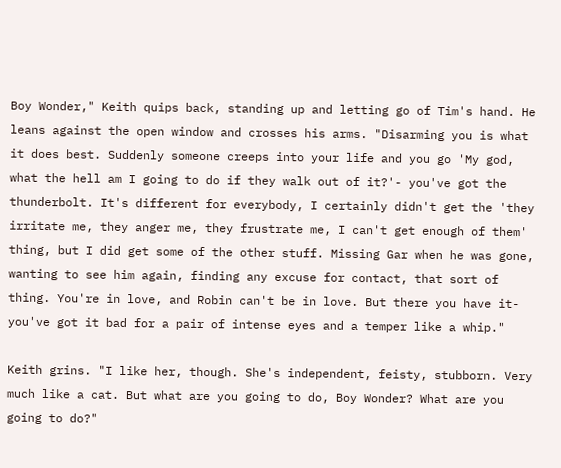Boy Wonder," Keith quips back, standing up and letting go of Tim's hand. He leans against the open window and crosses his arms. "Disarming you is what it does best. Suddenly someone creeps into your life and you go 'My god, what the hell am I going to do if they walk out of it?'- you've got the thunderbolt. It's different for everybody, I certainly didn't get the 'they irritate me, they anger me, they frustrate me, I can't get enough of them' thing, but I did get some of the other stuff. Missing Gar when he was gone, wanting to see him again, finding any excuse for contact, that sort of thing. You're in love, and Robin can't be in love. But there you have it- you've got it bad for a pair of intense eyes and a temper like a whip."

Keith grins. "I like her, though. She's independent, feisty, stubborn. Very much like a cat. But what are you going to do, Boy Wonder? What are you going to do?"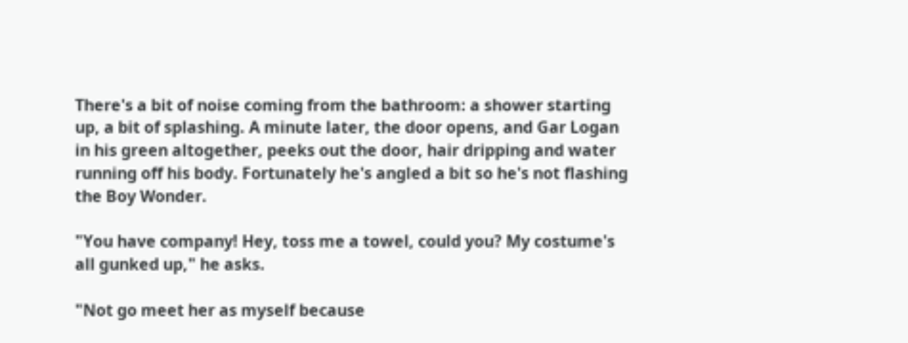There's a bit of noise coming from the bathroom: a shower starting up, a bit of splashing. A minute later, the door opens, and Gar Logan in his green altogether, peeks out the door, hair dripping and water running off his body. Fortunately he's angled a bit so he's not flashing the Boy Wonder.

"You have company! Hey, toss me a towel, could you? My costume's all gunked up," he asks.

"Not go meet her as myself because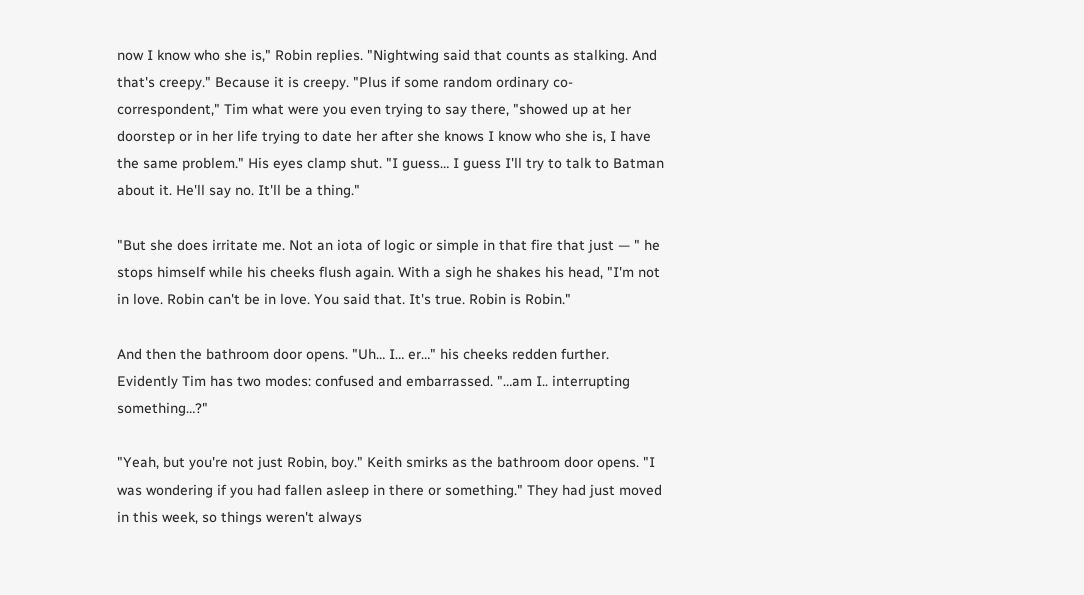now I know who she is," Robin replies. "Nightwing said that counts as stalking. And that's creepy." Because it is creepy. "Plus if some random ordinary co-correspondent," Tim what were you even trying to say there, "showed up at her doorstep or in her life trying to date her after she knows I know who she is, I have the same problem." His eyes clamp shut. "I guess… I guess I'll try to talk to Batman about it. He'll say no. It'll be a thing."

"But she does irritate me. Not an iota of logic or simple in that fire that just — " he stops himself while his cheeks flush again. With a sigh he shakes his head, "I'm not in love. Robin can't be in love. You said that. It's true. Robin is Robin."

And then the bathroom door opens. "Uh… I… er…" his cheeks redden further. Evidently Tim has two modes: confused and embarrassed. "…am I.. interrupting something…?"

"Yeah, but you're not just Robin, boy." Keith smirks as the bathroom door opens. "I was wondering if you had fallen asleep in there or something." They had just moved in this week, so things weren't always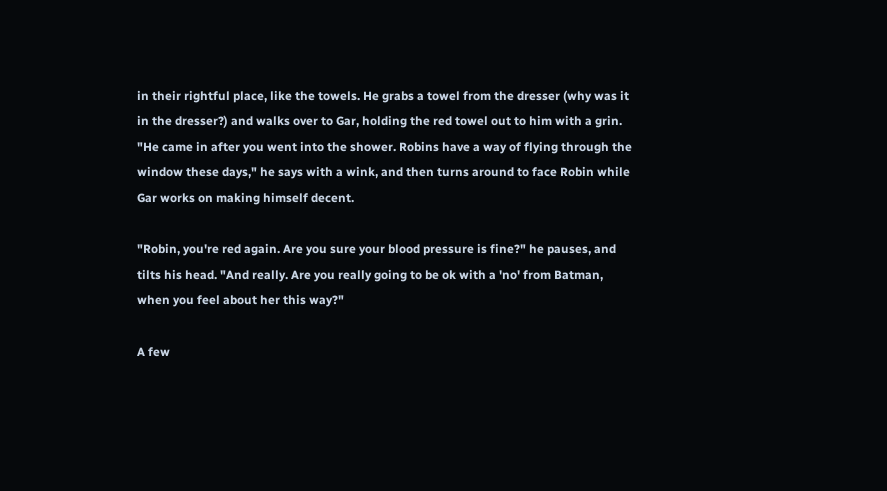in their rightful place, like the towels. He grabs a towel from the dresser (why was it in the dresser?) and walks over to Gar, holding the red towel out to him with a grin. "He came in after you went into the shower. Robins have a way of flying through the window these days," he says with a wink, and then turns around to face Robin while Gar works on making himself decent.

"Robin, you're red again. Are you sure your blood pressure is fine?" he pauses, and tilts his head. "And really. Are you really going to be ok with a 'no' from Batman, when you feel about her this way?"

A few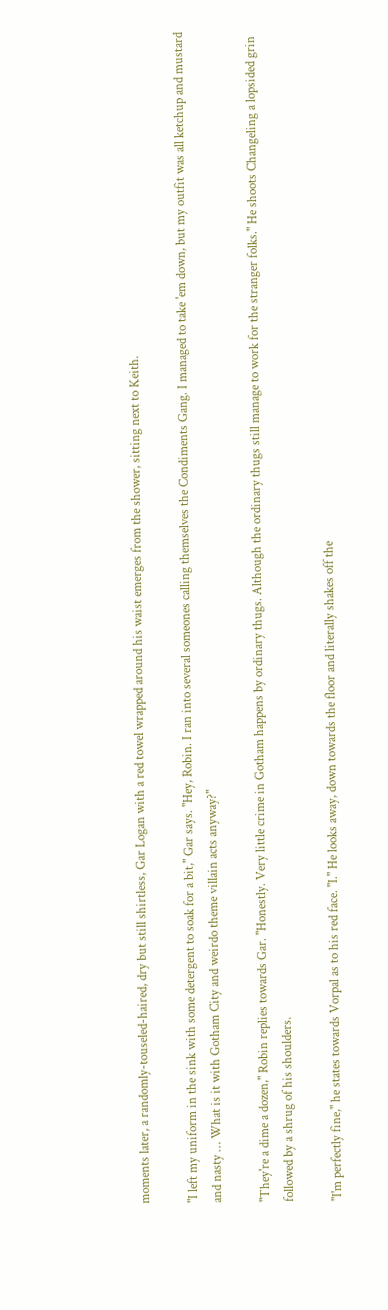moments later, a randomly-touseled-haired, dry but still shirtless, Gar Logan with a red towel wrapped around his waist emerges from the shower, sitting next to Keith.

"I left my uniform in the sink with some detergent to soak for a bit," Gar says. "Hey, Robin. I ran into several someones calling themselves the Condiments Gang. I managed to take 'em down, but my outfit was all ketchup and mustard and nasty … What is it with Gotham City and weirdo theme villain acts anyway?"

"They're a dime a dozen," Robin replies towards Gar. "Honestly. Very little crime in Gotham happens by ordinary thugs. Although the ordinary thugs still manage to work for the stranger folks." He shoots Changeling a lopsided grin followed by a shrug of his shoulders.

"I'm perfectly fine," he states towards Vorpal as to his red face. "I." He looks away, down towards the floor and literally shakes off the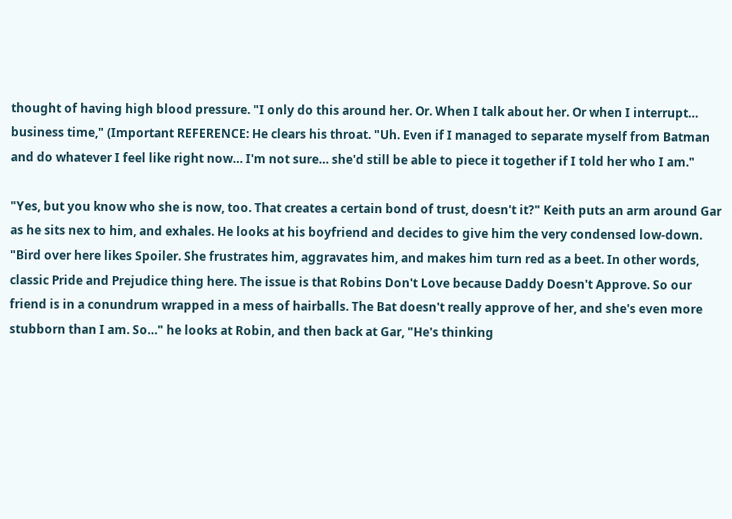thought of having high blood pressure. "I only do this around her. Or. When I talk about her. Or when I interrupt… business time," (Important REFERENCE: He clears his throat. "Uh. Even if I managed to separate myself from Batman and do whatever I feel like right now… I'm not sure… she'd still be able to piece it together if I told her who I am."

"Yes, but you know who she is now, too. That creates a certain bond of trust, doesn't it?" Keith puts an arm around Gar as he sits nex to him, and exhales. He looks at his boyfriend and decides to give him the very condensed low-down. "Bird over here likes Spoiler. She frustrates him, aggravates him, and makes him turn red as a beet. In other words, classic Pride and Prejudice thing here. The issue is that Robins Don't Love because Daddy Doesn't Approve. So our friend is in a conundrum wrapped in a mess of hairballs. The Bat doesn't really approve of her, and she's even more stubborn than I am. So…" he looks at Robin, and then back at Gar, "He's thinking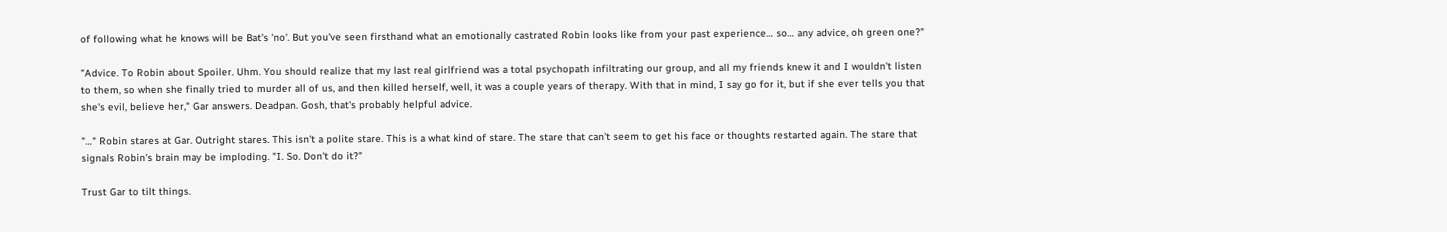of following what he knows will be Bat's 'no'. But you've seen firsthand what an emotionally castrated Robin looks like from your past experience… so… any advice, oh green one?"

"Advice. To Robin about Spoiler. Uhm. You should realize that my last real girlfriend was a total psychopath infiltrating our group, and all my friends knew it and I wouldn't listen to them, so when she finally tried to murder all of us, and then killed herself, well, it was a couple years of therapy. With that in mind, I say go for it, but if she ever tells you that she's evil, believe her," Gar answers. Deadpan. Gosh, that's probably helpful advice.

"…" Robin stares at Gar. Outright stares. This isn't a polite stare. This is a what kind of stare. The stare that can't seem to get his face or thoughts restarted again. The stare that signals Robin's brain may be imploding. "I. So. Don't do it?"

Trust Gar to tilt things.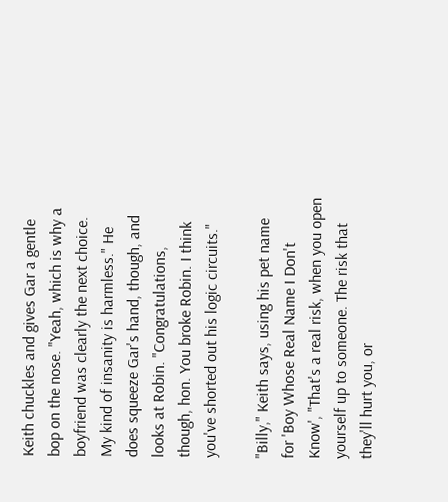Keith chuckles and gives Gar a gentle bop on the nose. "Yeah, which is why a boyfriend was clearly the next choice. My kind of insanity is harmless." He does squeeze Gar's hand, though, and looks at Robin. "Congratulations, though, hon. You broke Robin. I think you've shorted out his logic circuits."

"Billy," Keith says, using his pet name for 'Boy Whose Real Name I Don't Know', "That's a real risk, when you open yourself up to someone. The risk that they'll hurt you, or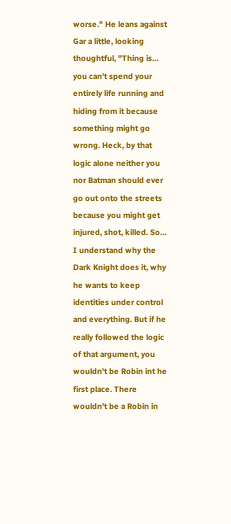worse." He leans against Gar a little, looking thoughtful, "Thing is… you can't spend your entirely life running and hiding from it because something might go wrong. Heck, by that logic alone neither you nor Batman should ever go out onto the streets because you might get injured, shot, killed. So… I understand why the Dark Knight does it, why he wants to keep identities under control and everything. But if he really followed the logic of that argument, you wouldn't be Robin int he first place. There wouldn't be a Robin in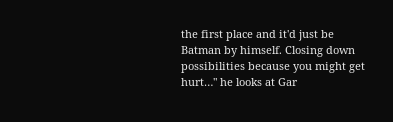the first place and it'd just be Batman by himself. Closing down possibilities because you might get hurt…" he looks at Gar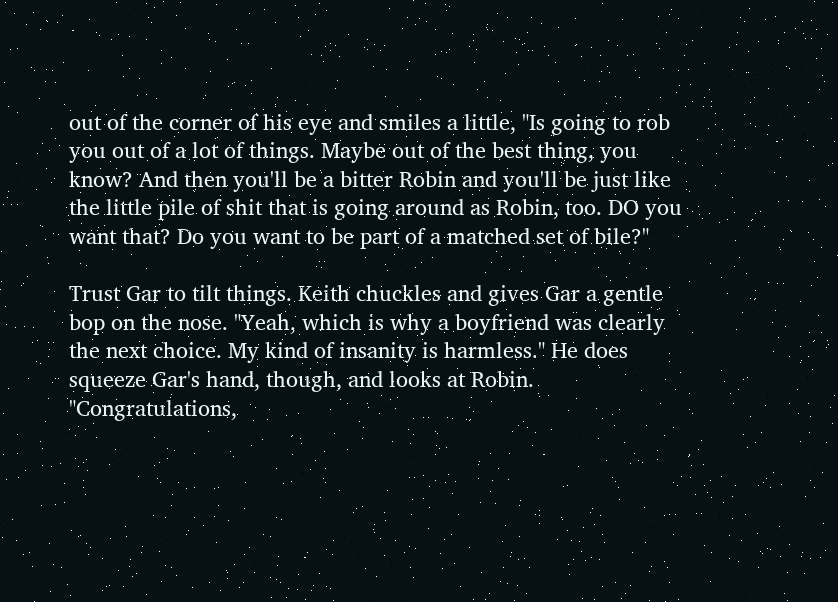out of the corner of his eye and smiles a little, "Is going to rob you out of a lot of things. Maybe out of the best thing, you know? And then you'll be a bitter Robin and you'll be just like the little pile of shit that is going around as Robin, too. DO you want that? Do you want to be part of a matched set of bile?"

Trust Gar to tilt things. Keith chuckles and gives Gar a gentle bop on the nose. "Yeah, which is why a boyfriend was clearly the next choice. My kind of insanity is harmless." He does squeeze Gar's hand, though, and looks at Robin. "Congratulations,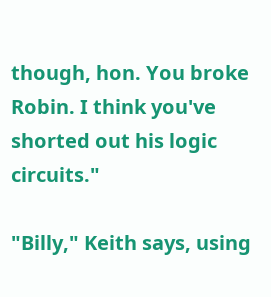though, hon. You broke Robin. I think you've shorted out his logic circuits."

"Billy," Keith says, using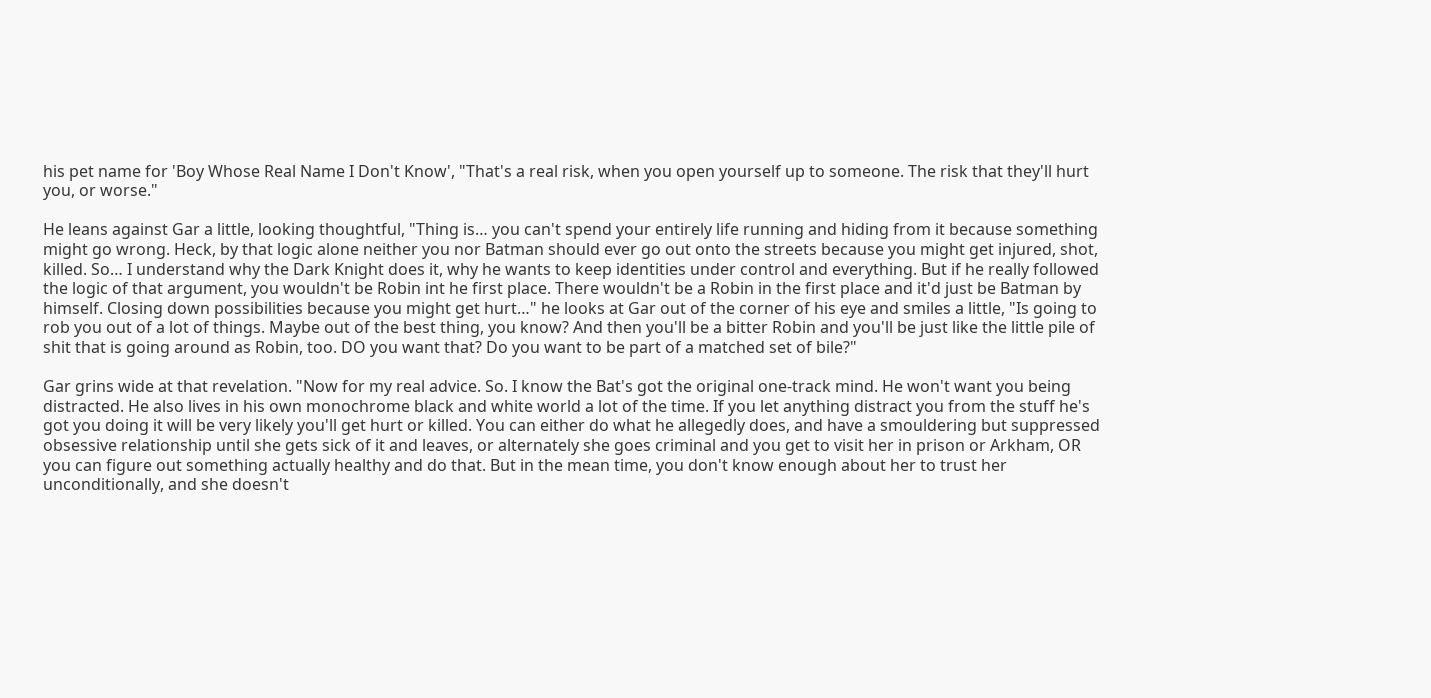his pet name for 'Boy Whose Real Name I Don't Know', "That's a real risk, when you open yourself up to someone. The risk that they'll hurt you, or worse."

He leans against Gar a little, looking thoughtful, "Thing is… you can't spend your entirely life running and hiding from it because something might go wrong. Heck, by that logic alone neither you nor Batman should ever go out onto the streets because you might get injured, shot, killed. So… I understand why the Dark Knight does it, why he wants to keep identities under control and everything. But if he really followed the logic of that argument, you wouldn't be Robin int he first place. There wouldn't be a Robin in the first place and it'd just be Batman by himself. Closing down possibilities because you might get hurt…" he looks at Gar out of the corner of his eye and smiles a little, "Is going to rob you out of a lot of things. Maybe out of the best thing, you know? And then you'll be a bitter Robin and you'll be just like the little pile of shit that is going around as Robin, too. DO you want that? Do you want to be part of a matched set of bile?"

Gar grins wide at that revelation. "Now for my real advice. So. I know the Bat's got the original one-track mind. He won't want you being distracted. He also lives in his own monochrome black and white world a lot of the time. If you let anything distract you from the stuff he's got you doing it will be very likely you'll get hurt or killed. You can either do what he allegedly does, and have a smouldering but suppressed obsessive relationship until she gets sick of it and leaves, or alternately she goes criminal and you get to visit her in prison or Arkham, OR you can figure out something actually healthy and do that. But in the mean time, you don't know enough about her to trust her unconditionally, and she doesn't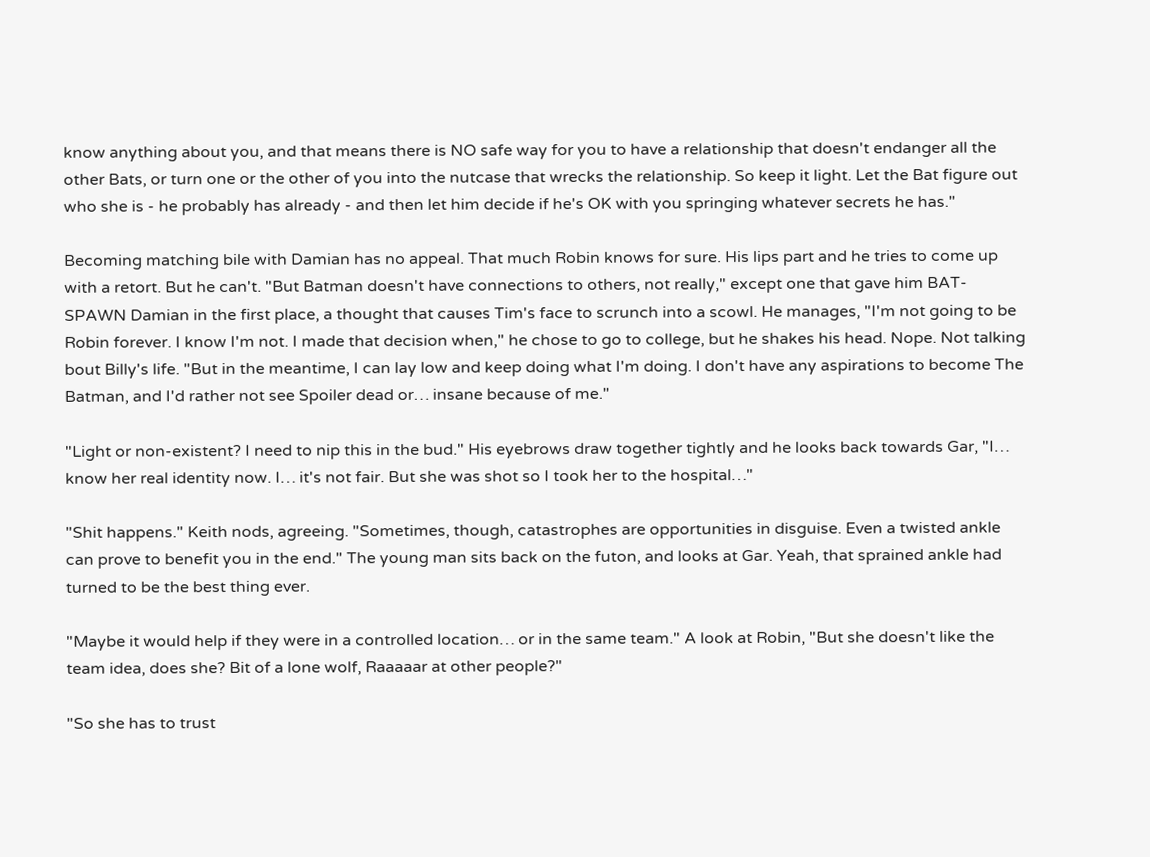know anything about you, and that means there is NO safe way for you to have a relationship that doesn't endanger all the other Bats, or turn one or the other of you into the nutcase that wrecks the relationship. So keep it light. Let the Bat figure out who she is - he probably has already - and then let him decide if he's OK with you springing whatever secrets he has."

Becoming matching bile with Damian has no appeal. That much Robin knows for sure. His lips part and he tries to come up with a retort. But he can't. "But Batman doesn't have connections to others, not really," except one that gave him BAT-SPAWN Damian in the first place, a thought that causes Tim's face to scrunch into a scowl. He manages, "I'm not going to be Robin forever. I know I'm not. I made that decision when," he chose to go to college, but he shakes his head. Nope. Not talking bout Billy's life. "But in the meantime, I can lay low and keep doing what I'm doing. I don't have any aspirations to become The Batman, and I'd rather not see Spoiler dead or… insane because of me."

"Light or non-existent? I need to nip this in the bud." His eyebrows draw together tightly and he looks back towards Gar, "I… know her real identity now. I… it's not fair. But she was shot so I took her to the hospital…"

"Shit happens." Keith nods, agreeing. "Sometimes, though, catastrophes are opportunities in disguise. Even a twisted ankle can prove to benefit you in the end." The young man sits back on the futon, and looks at Gar. Yeah, that sprained ankle had turned to be the best thing ever.

"Maybe it would help if they were in a controlled location… or in the same team." A look at Robin, "But she doesn't like the team idea, does she? Bit of a lone wolf, Raaaaar at other people?"

"So she has to trust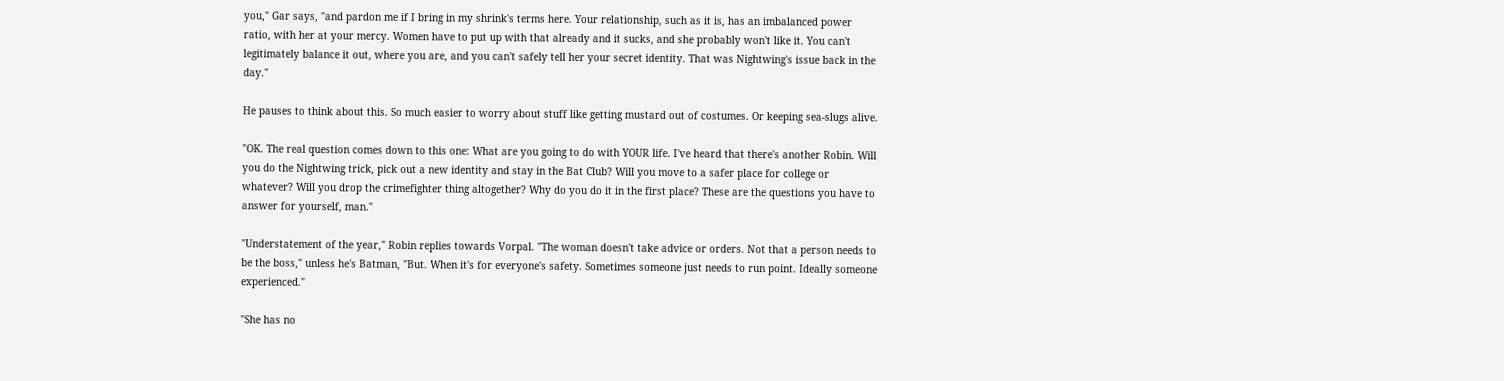you," Gar says, "and pardon me if I bring in my shrink's terms here. Your relationship, such as it is, has an imbalanced power ratio, with her at your mercy. Women have to put up with that already and it sucks, and she probably won't like it. You can't legitimately balance it out, where you are, and you can't safely tell her your secret identity. That was Nightwing's issue back in the day."

He pauses to think about this. So much easier to worry about stuff like getting mustard out of costumes. Or keeping sea-slugs alive.

"OK. The real question comes down to this one: What are you going to do with YOUR life. I've heard that there's another Robin. Will you do the Nightwing trick, pick out a new identity and stay in the Bat Club? Will you move to a safer place for college or whatever? Will you drop the crimefighter thing altogether? Why do you do it in the first place? These are the questions you have to answer for yourself, man."

"Understatement of the year," Robin replies towards Vorpal. "The woman doesn't take advice or orders. Not that a person needs to be the boss," unless he's Batman, "But. When it's for everyone's safety. Sometimes someone just needs to run point. Ideally someone experienced."

"She has no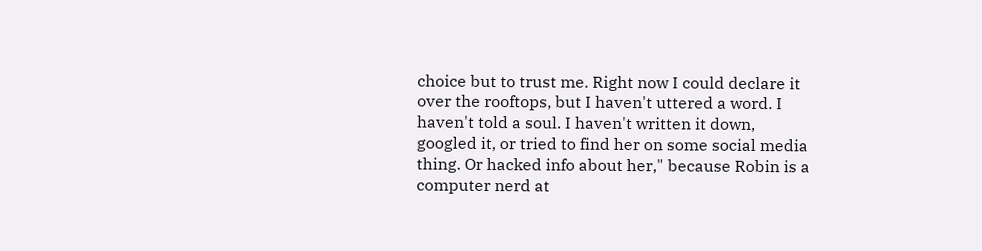choice but to trust me. Right now I could declare it over the rooftops, but I haven't uttered a word. I haven't told a soul. I haven't written it down, googled it, or tried to find her on some social media thing. Or hacked info about her," because Robin is a computer nerd at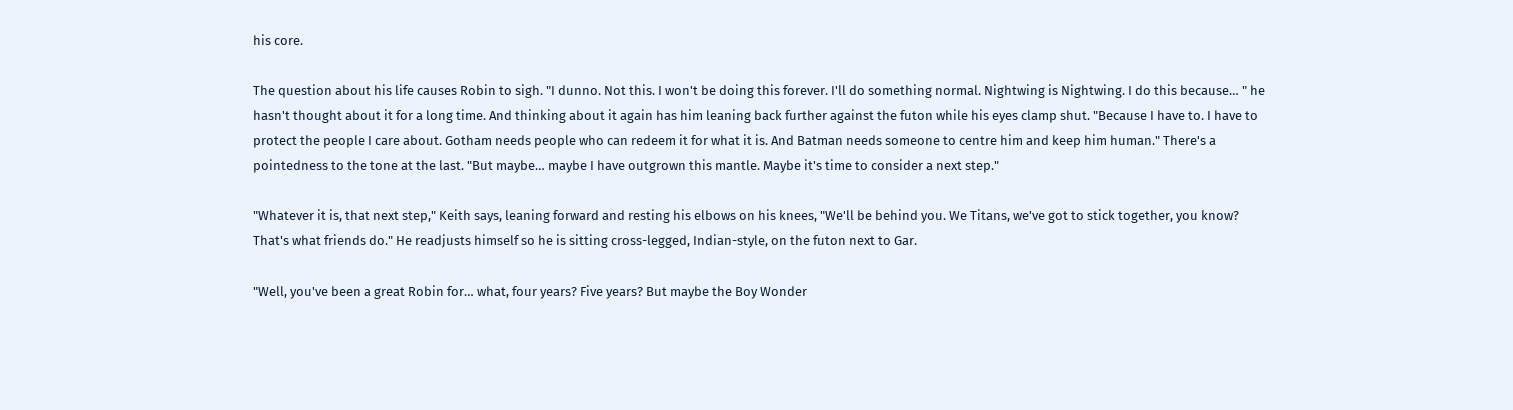his core.

The question about his life causes Robin to sigh. "I dunno. Not this. I won't be doing this forever. I'll do something normal. Nightwing is Nightwing. I do this because… " he hasn't thought about it for a long time. And thinking about it again has him leaning back further against the futon while his eyes clamp shut. "Because I have to. I have to protect the people I care about. Gotham needs people who can redeem it for what it is. And Batman needs someone to centre him and keep him human." There's a pointedness to the tone at the last. "But maybe… maybe I have outgrown this mantle. Maybe it's time to consider a next step."

"Whatever it is, that next step," Keith says, leaning forward and resting his elbows on his knees, "We'll be behind you. We Titans, we've got to stick together, you know? That's what friends do." He readjusts himself so he is sitting cross-legged, Indian-style, on the futon next to Gar.

"Well, you've been a great Robin for… what, four years? Five years? But maybe the Boy Wonder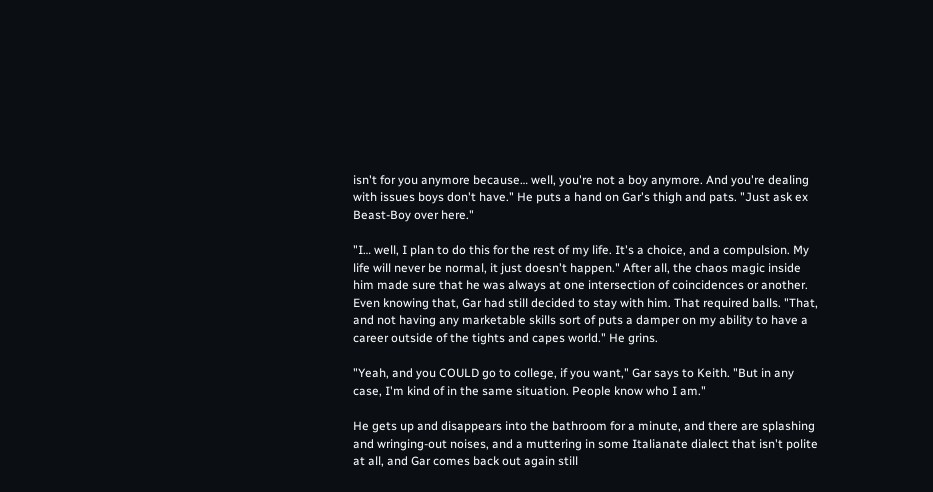isn't for you anymore because… well, you're not a boy anymore. And you're dealing with issues boys don't have." He puts a hand on Gar's thigh and pats. "Just ask ex Beast-Boy over here."

"I… well, I plan to do this for the rest of my life. It's a choice, and a compulsion. My life will never be normal, it just doesn't happen." After all, the chaos magic inside him made sure that he was always at one intersection of coincidences or another. Even knowing that, Gar had still decided to stay with him. That required balls. "That, and not having any marketable skills sort of puts a damper on my ability to have a career outside of the tights and capes world." He grins.

"Yeah, and you COULD go to college, if you want," Gar says to Keith. "But in any case, I'm kind of in the same situation. People know who I am."

He gets up and disappears into the bathroom for a minute, and there are splashing and wringing-out noises, and a muttering in some Italianate dialect that isn't polite at all, and Gar comes back out again still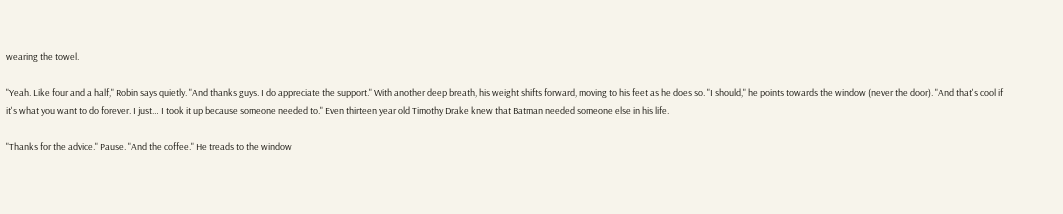wearing the towel.

"Yeah. Like four and a half," Robin says quietly. "And thanks guys. I do appreciate the support." With another deep breath, his weight shifts forward, moving to his feet as he does so. "I should," he points towards the window (never the door). "And that's cool if it's what you want to do forever. I just… I took it up because someone needed to." Even thirteen year old Timothy Drake knew that Batman needed someone else in his life.

"Thanks for the advice." Pause. "And the coffee." He treads to the window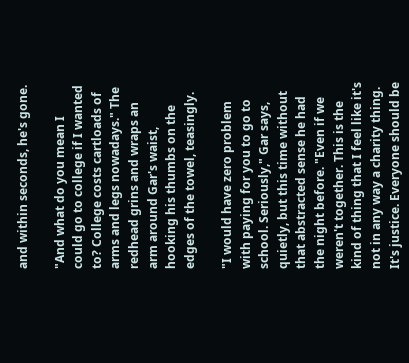and within seconds, he's gone.

"And what do you mean I could go to college if I wanted to? College costs cartloads of arms and legs nowadays." The redhead grins and wraps an arm around Gar's waist, hooking his thumbs on the edges of the towel, teasingly.

"I would have zero problem with paying for you to go to school. Seriously," Gar says, quietly, but this time without that abstracted sense he had the night before. "Even if we weren't together. This is the kind of thing that I feel like it's not in any way a charity thing. It's justice. Everyone should be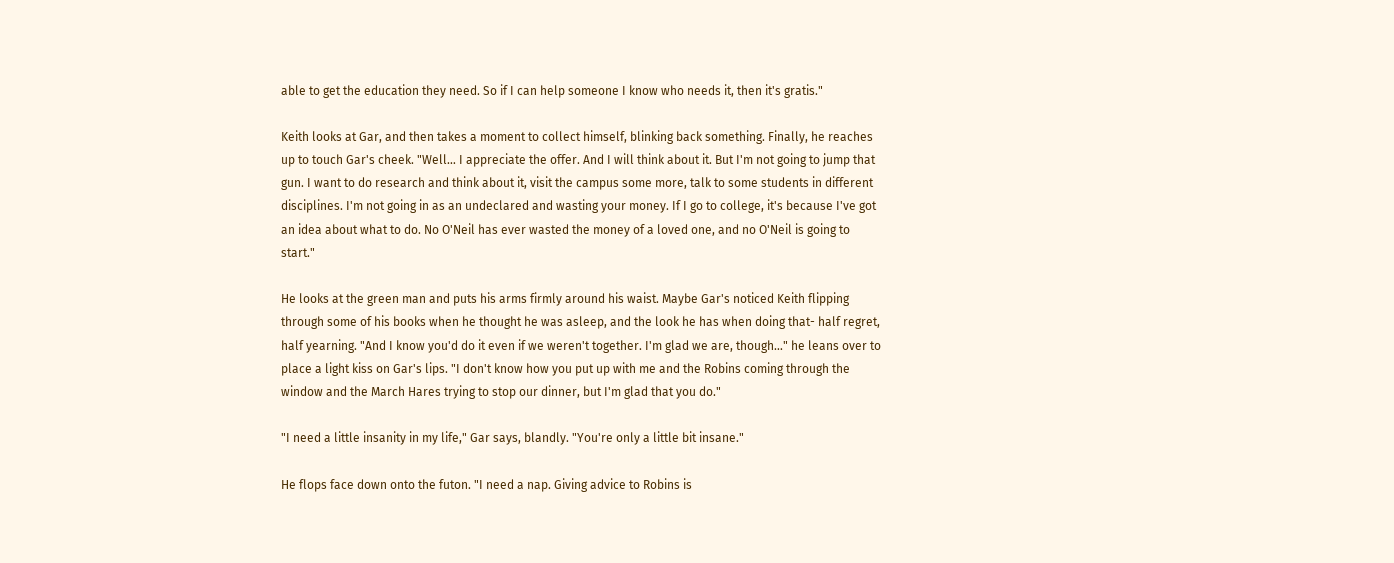able to get the education they need. So if I can help someone I know who needs it, then it's gratis."

Keith looks at Gar, and then takes a moment to collect himself, blinking back something. Finally, he reaches up to touch Gar's cheek. "Well… I appreciate the offer. And I will think about it. But I'm not going to jump that gun. I want to do research and think about it, visit the campus some more, talk to some students in different disciplines. I'm not going in as an undeclared and wasting your money. If I go to college, it's because I've got an idea about what to do. No O'Neil has ever wasted the money of a loved one, and no O'Neil is going to start."

He looks at the green man and puts his arms firmly around his waist. Maybe Gar's noticed Keith flipping through some of his books when he thought he was asleep, and the look he has when doing that- half regret, half yearning. "And I know you'd do it even if we weren't together. I'm glad we are, though…" he leans over to place a light kiss on Gar's lips. "I don't know how you put up with me and the Robins coming through the window and the March Hares trying to stop our dinner, but I'm glad that you do."

"I need a little insanity in my life," Gar says, blandly. "You're only a little bit insane."

He flops face down onto the futon. "I need a nap. Giving advice to Robins is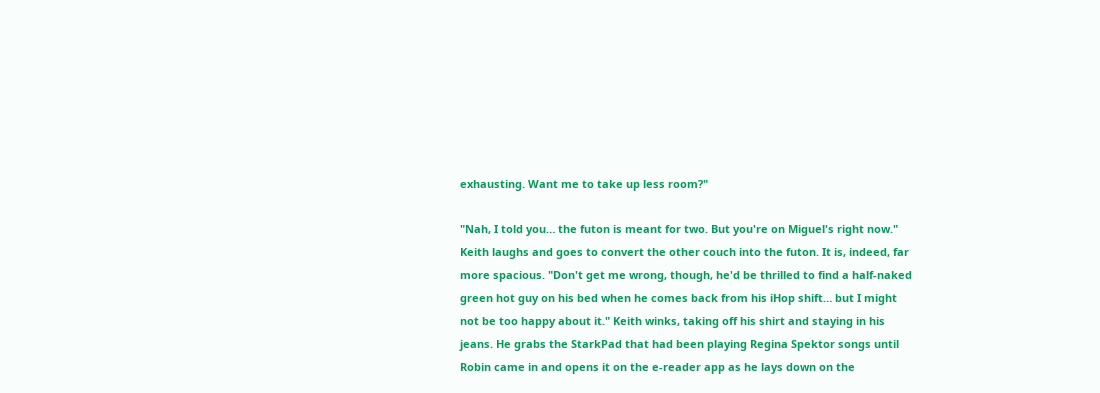exhausting. Want me to take up less room?"

"Nah, I told you… the futon is meant for two. But you're on Miguel's right now." Keith laughs and goes to convert the other couch into the futon. It is, indeed, far more spacious. "Don't get me wrong, though, he'd be thrilled to find a half-naked green hot guy on his bed when he comes back from his iHop shift… but I might not be too happy about it." Keith winks, taking off his shirt and staying in his jeans. He grabs the StarkPad that had been playing Regina Spektor songs until Robin came in and opens it on the e-reader app as he lays down on the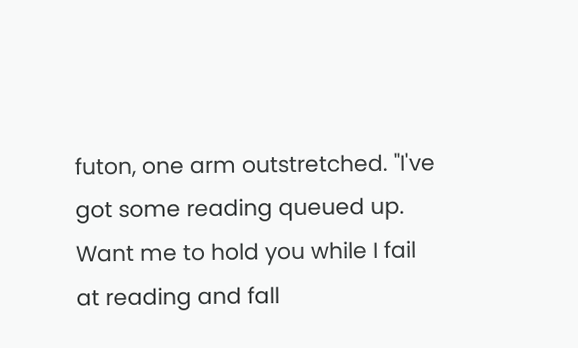futon, one arm outstretched. "I've got some reading queued up. Want me to hold you while I fail at reading and fall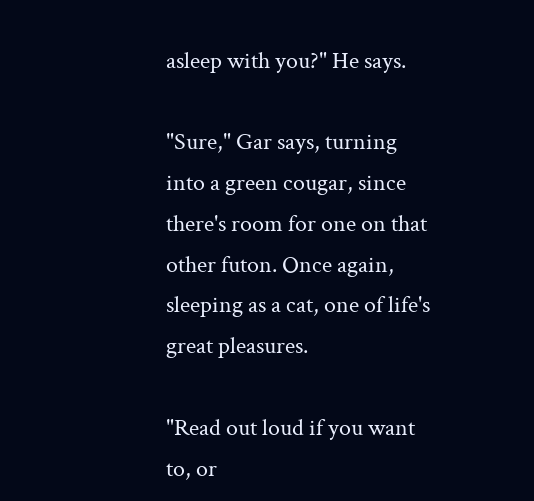asleep with you?" He says.

"Sure," Gar says, turning into a green cougar, since there's room for one on that other futon. Once again, sleeping as a cat, one of life's great pleasures.

"Read out loud if you want to, or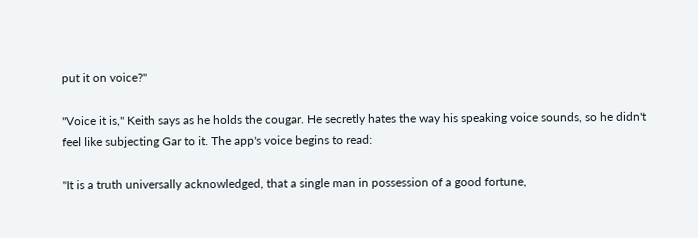put it on voice?"

"Voice it is," Keith says as he holds the cougar. He secretly hates the way his speaking voice sounds, so he didn't feel like subjecting Gar to it. The app's voice begins to read:

"It is a truth universally acknowledged, that a single man in possession of a good fortune,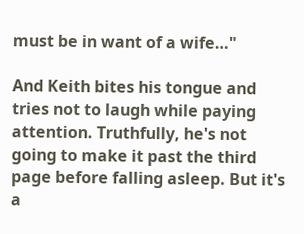must be in want of a wife…"

And Keith bites his tongue and tries not to laugh while paying attention. Truthfully, he's not going to make it past the third page before falling asleep. But it's a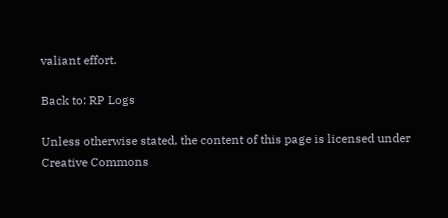valiant effort.

Back to: RP Logs

Unless otherwise stated, the content of this page is licensed under Creative Commons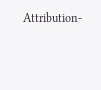Attribution-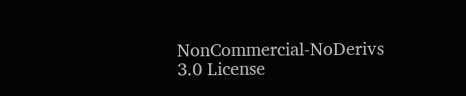NonCommercial-NoDerivs 3.0 License